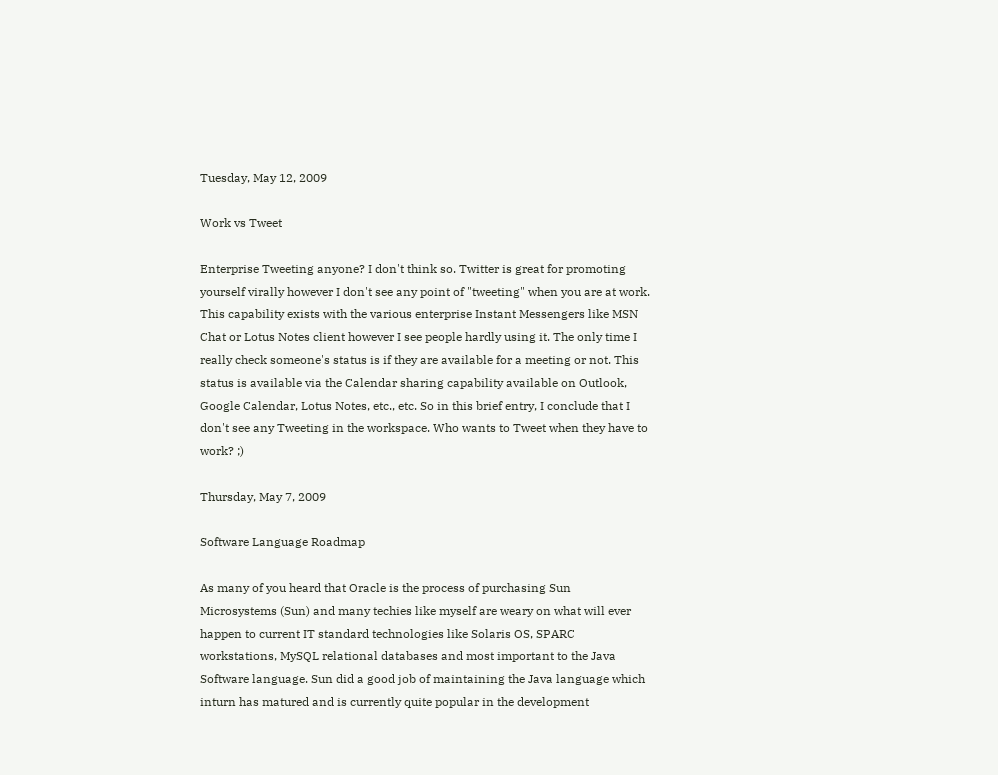Tuesday, May 12, 2009

Work vs Tweet

Enterprise Tweeting anyone? I don't think so. Twitter is great for promoting yourself virally however I don't see any point of "tweeting" when you are at work. This capability exists with the various enterprise Instant Messengers like MSN Chat or Lotus Notes client however I see people hardly using it. The only time I really check someone's status is if they are available for a meeting or not. This status is available via the Calendar sharing capability available on Outlook, Google Calendar, Lotus Notes, etc., etc. So in this brief entry, I conclude that I don't see any Tweeting in the workspace. Who wants to Tweet when they have to work? ;)

Thursday, May 7, 2009

Software Language Roadmap

As many of you heard that Oracle is the process of purchasing Sun Microsystems (Sun) and many techies like myself are weary on what will ever happen to current IT standard technologies like Solaris OS, SPARC workstations, MySQL relational databases and most important to the Java Software language. Sun did a good job of maintaining the Java language which inturn has matured and is currently quite popular in the development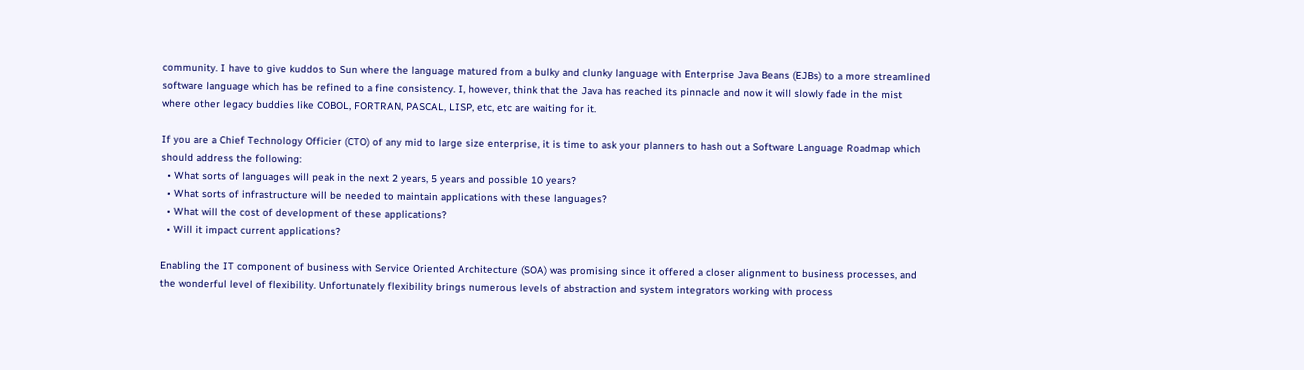community. I have to give kuddos to Sun where the language matured from a bulky and clunky language with Enterprise Java Beans (EJBs) to a more streamlined software language which has be refined to a fine consistency. I, however, think that the Java has reached its pinnacle and now it will slowly fade in the mist where other legacy buddies like COBOL, FORTRAN, PASCAL, LISP, etc, etc are waiting for it.

If you are a Chief Technology Officier (CTO) of any mid to large size enterprise, it is time to ask your planners to hash out a Software Language Roadmap which should address the following:
  • What sorts of languages will peak in the next 2 years, 5 years and possible 10 years?
  • What sorts of infrastructure will be needed to maintain applications with these languages?
  • What will the cost of development of these applications?
  • Will it impact current applications?

Enabling the IT component of business with Service Oriented Architecture (SOA) was promising since it offered a closer alignment to business processes, and the wonderful level of flexibility. Unfortunately flexibility brings numerous levels of abstraction and system integrators working with process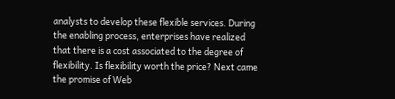analysts to develop these flexible services. During the enabling process, enterprises have realized that there is a cost associated to the degree of flexibility. Is flexibility worth the price? Next came the promise of Web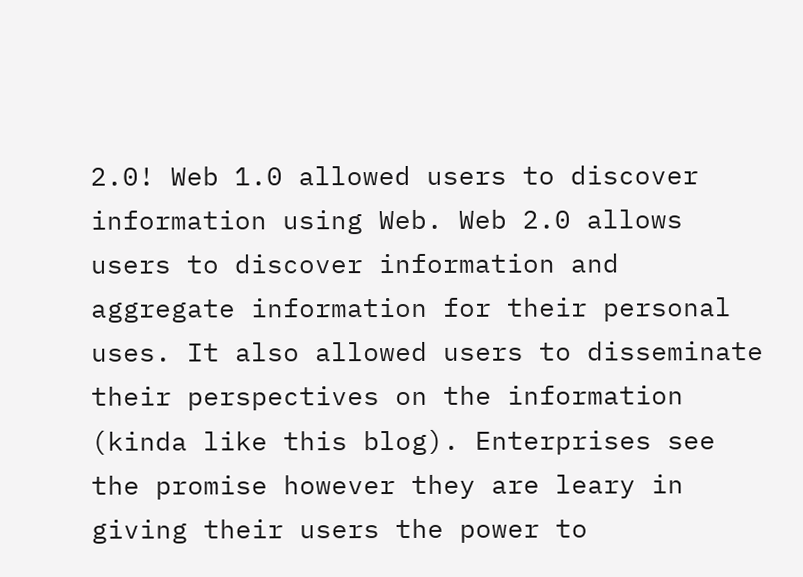2.0! Web 1.0 allowed users to discover information using Web. Web 2.0 allows users to discover information and aggregate information for their personal uses. It also allowed users to disseminate their perspectives on the information (kinda like this blog). Enterprises see the promise however they are leary in giving their users the power to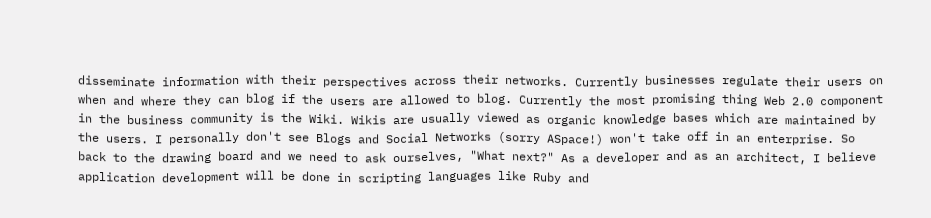disseminate information with their perspectives across their networks. Currently businesses regulate their users on when and where they can blog if the users are allowed to blog. Currently the most promising thing Web 2.0 component in the business community is the Wiki. Wikis are usually viewed as organic knowledge bases which are maintained by the users. I personally don't see Blogs and Social Networks (sorry ASpace!) won't take off in an enterprise. So back to the drawing board and we need to ask ourselves, "What next?" As a developer and as an architect, I believe application development will be done in scripting languages like Ruby and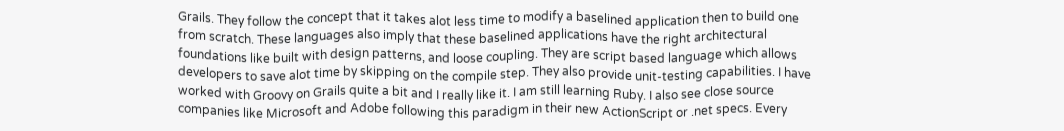Grails. They follow the concept that it takes alot less time to modify a baselined application then to build one from scratch. These languages also imply that these baselined applications have the right architectural foundations like built with design patterns, and loose coupling. They are script based language which allows developers to save alot time by skipping on the compile step. They also provide unit-testing capabilities. I have worked with Groovy on Grails quite a bit and I really like it. I am still learning Ruby. I also see close source companies like Microsoft and Adobe following this paradigm in their new ActionScript or .net specs. Every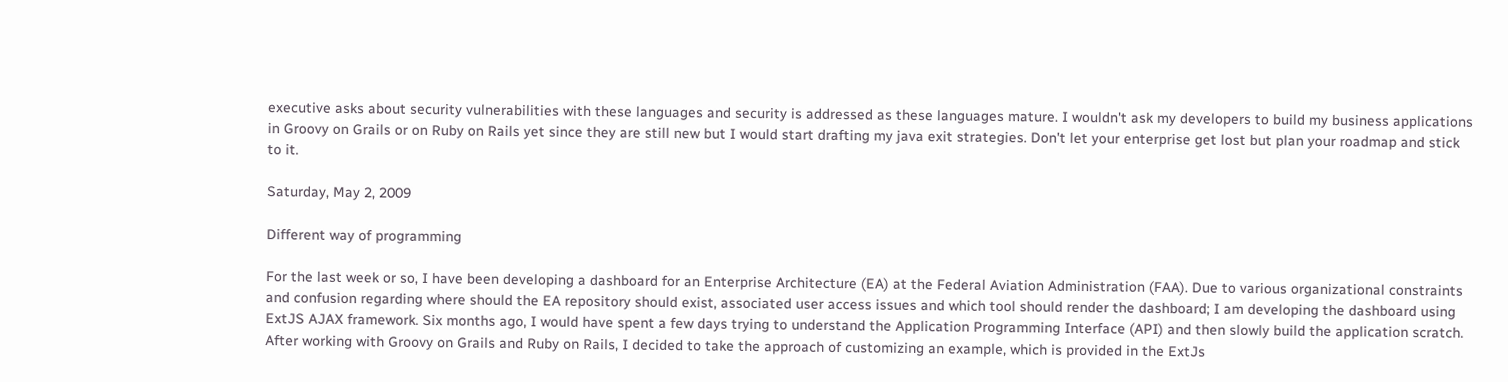executive asks about security vulnerabilities with these languages and security is addressed as these languages mature. I wouldn't ask my developers to build my business applications in Groovy on Grails or on Ruby on Rails yet since they are still new but I would start drafting my java exit strategies. Don't let your enterprise get lost but plan your roadmap and stick to it.

Saturday, May 2, 2009

Different way of programming

For the last week or so, I have been developing a dashboard for an Enterprise Architecture (EA) at the Federal Aviation Administration (FAA). Due to various organizational constraints and confusion regarding where should the EA repository should exist, associated user access issues and which tool should render the dashboard; I am developing the dashboard using ExtJS AJAX framework. Six months ago, I would have spent a few days trying to understand the Application Programming Interface (API) and then slowly build the application scratch. After working with Groovy on Grails and Ruby on Rails, I decided to take the approach of customizing an example, which is provided in the ExtJs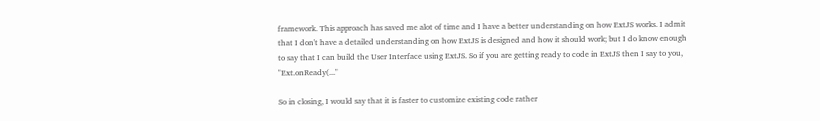framework. This approach has saved me alot of time and I have a better understanding on how ExtJS works. I admit that I don't have a detailed understanding on how ExtJS is designed and how it should work; but I do know enough to say that I can build the User Interface using ExtJS. So if you are getting ready to code in ExtJS then I say to you, "Ext.onReady(..."

So in closing, I would say that it is faster to customize existing code rather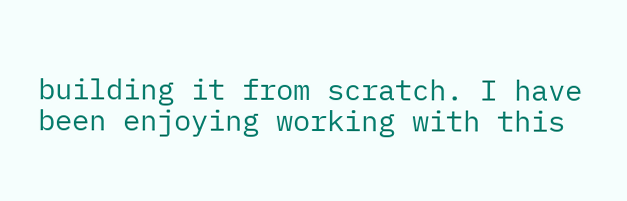building it from scratch. I have been enjoying working with this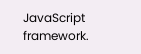JavaScript framework.